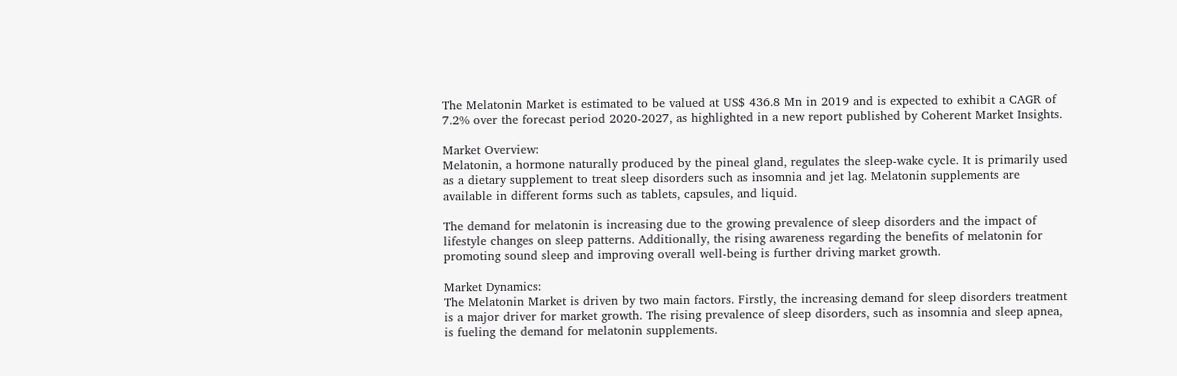The Melatonin Market is estimated to be valued at US$ 436.8 Mn in 2019 and is expected to exhibit a CAGR of 7.2% over the forecast period 2020-2027, as highlighted in a new report published by Coherent Market Insights.

Market Overview:
Melatonin, a hormone naturally produced by the pineal gland, regulates the sleep-wake cycle. It is primarily used as a dietary supplement to treat sleep disorders such as insomnia and jet lag. Melatonin supplements are available in different forms such as tablets, capsules, and liquid.

The demand for melatonin is increasing due to the growing prevalence of sleep disorders and the impact of lifestyle changes on sleep patterns. Additionally, the rising awareness regarding the benefits of melatonin for promoting sound sleep and improving overall well-being is further driving market growth.

Market Dynamics:
The Melatonin Market is driven by two main factors. Firstly, the increasing demand for sleep disorders treatment is a major driver for market growth. The rising prevalence of sleep disorders, such as insomnia and sleep apnea, is fueling the demand for melatonin supplements.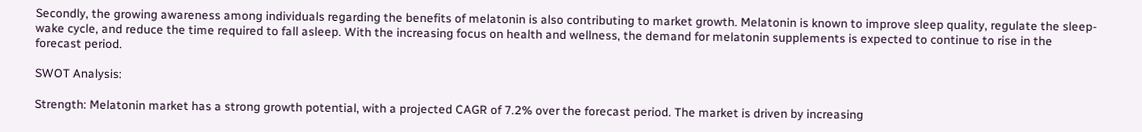Secondly, the growing awareness among individuals regarding the benefits of melatonin is also contributing to market growth. Melatonin is known to improve sleep quality, regulate the sleep-wake cycle, and reduce the time required to fall asleep. With the increasing focus on health and wellness, the demand for melatonin supplements is expected to continue to rise in the forecast period.

SWOT Analysis:

Strength: Melatonin market has a strong growth potential, with a projected CAGR of 7.2% over the forecast period. The market is driven by increasing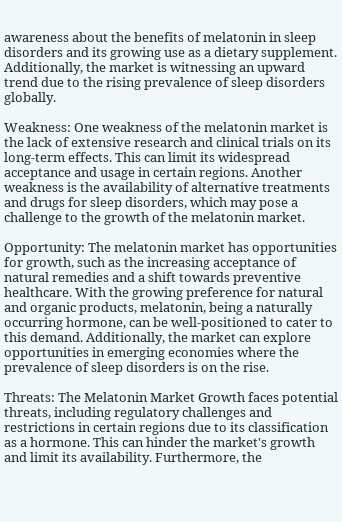awareness about the benefits of melatonin in sleep disorders and its growing use as a dietary supplement. Additionally, the market is witnessing an upward trend due to the rising prevalence of sleep disorders globally.

Weakness: One weakness of the melatonin market is the lack of extensive research and clinical trials on its long-term effects. This can limit its widespread acceptance and usage in certain regions. Another weakness is the availability of alternative treatments and drugs for sleep disorders, which may pose a challenge to the growth of the melatonin market.

Opportunity: The melatonin market has opportunities for growth, such as the increasing acceptance of natural remedies and a shift towards preventive healthcare. With the growing preference for natural and organic products, melatonin, being a naturally occurring hormone, can be well-positioned to cater to this demand. Additionally, the market can explore opportunities in emerging economies where the prevalence of sleep disorders is on the rise.

Threats: The Melatonin Market Growth faces potential threats, including regulatory challenges and restrictions in certain regions due to its classification as a hormone. This can hinder the market's growth and limit its availability. Furthermore, the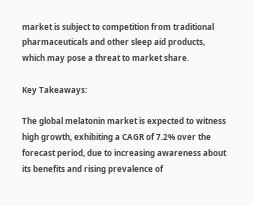market is subject to competition from traditional pharmaceuticals and other sleep aid products, which may pose a threat to market share.

Key Takeaways:

The global melatonin market is expected to witness high growth, exhibiting a CAGR of 7.2% over the forecast period, due to increasing awareness about its benefits and rising prevalence of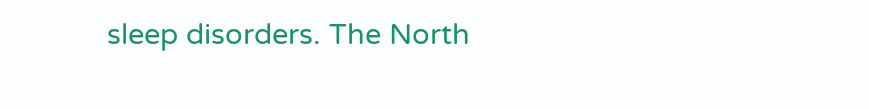sleep disorders. The North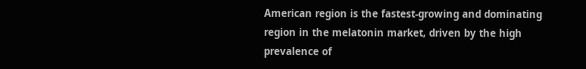American region is the fastest-growing and dominating region in the melatonin market, driven by the high prevalence of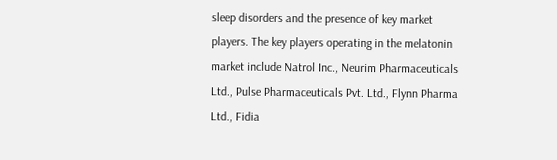sleep disorders and the presence of key market players. The key players operating in the melatonin market include Natrol Inc., Neurim Pharmaceuticals Ltd., Pulse Pharmaceuticals Pvt. Ltd., Flynn Pharma Ltd., Fidia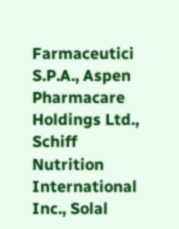Farmaceutici S.P.A., Aspen Pharmacare Holdings Ltd., Schiff Nutrition International Inc., Solal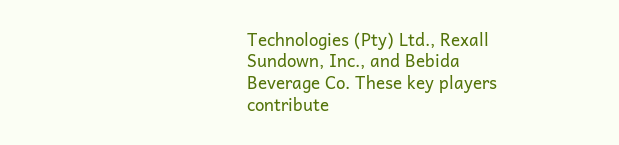Technologies (Pty) Ltd., Rexall Sundown, Inc., and Bebida Beverage Co. These key players contribute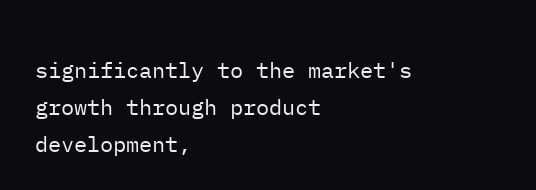significantly to the market's growth through product development,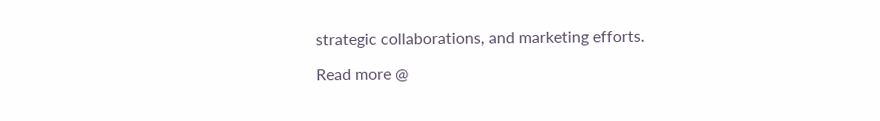strategic collaborations, and marketing efforts.

Read more @